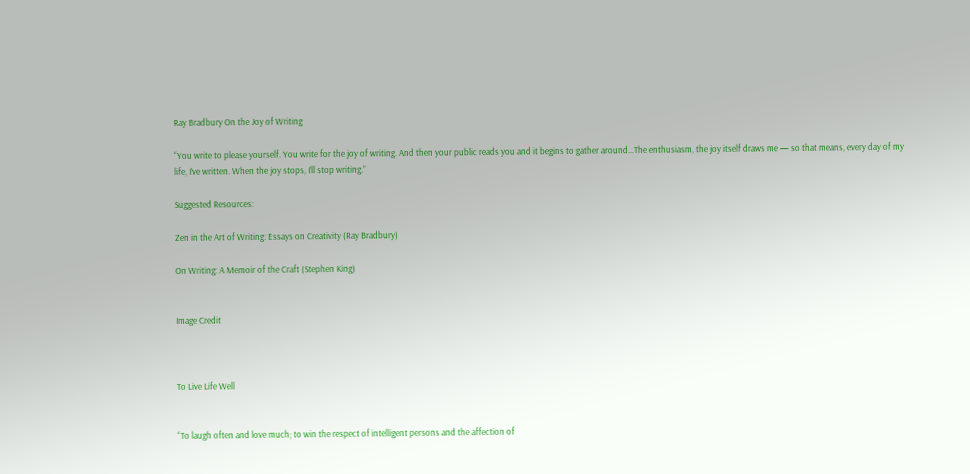Ray Bradbury On the Joy of Writing

“You write to please yourself. You write for the joy of writing. And then your public reads you and it begins to gather around…The enthusiasm, the joy itself draws me — so that means, every day of my life, I’ve written. When the joy stops, I’ll stop writing.”

Suggested Resources:

Zen in the Art of Writing: Essays on Creativity (Ray Bradbury)

On Writing: A Memoir of the Craft (Stephen King)


Image Credit



To Live Life Well


“To laugh often and love much; to win the respect of intelligent persons and the affection of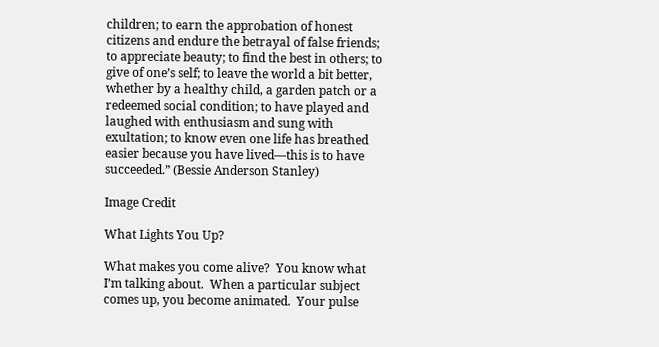children; to earn the approbation of honest citizens and endure the betrayal of false friends; to appreciate beauty; to find the best in others; to give of one’s self; to leave the world a bit better, whether by a healthy child, a garden patch or a redeemed social condition; to have played and laughed with enthusiasm and sung with exultation; to know even one life has breathed easier because you have lived—this is to have succeeded.” (Bessie Anderson Stanley)

Image Credit

What Lights You Up?

What makes you come alive?  You know what I’m talking about.  When a particular subject comes up, you become animated.  Your pulse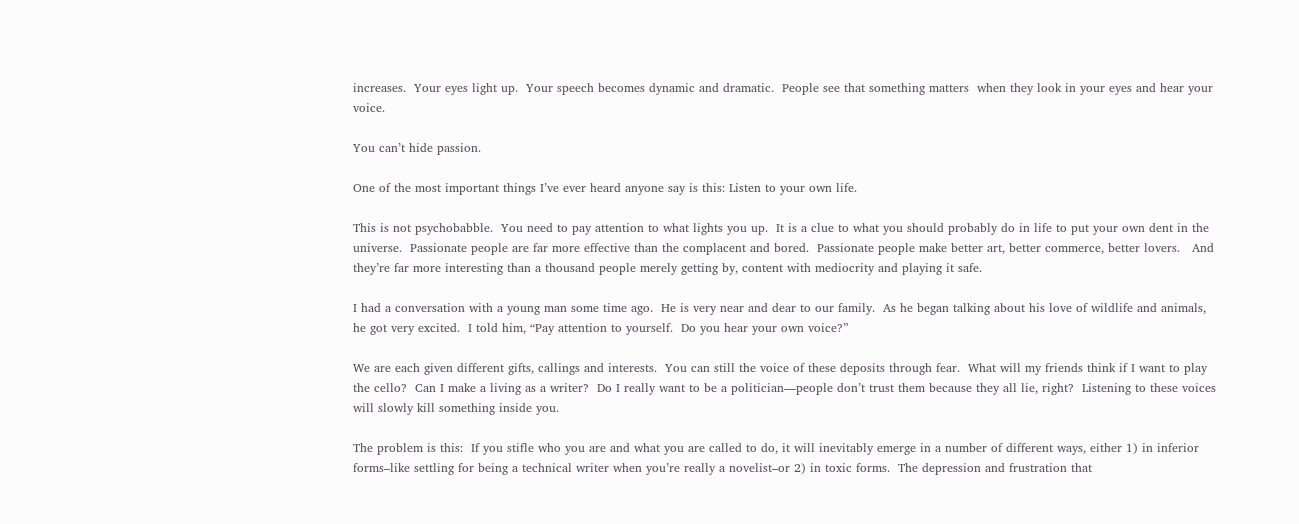increases.  Your eyes light up.  Your speech becomes dynamic and dramatic.  People see that something matters  when they look in your eyes and hear your voice.

You can’t hide passion.

One of the most important things I’ve ever heard anyone say is this: Listen to your own life.

This is not psychobabble.  You need to pay attention to what lights you up.  It is a clue to what you should probably do in life to put your own dent in the universe.  Passionate people are far more effective than the complacent and bored.  Passionate people make better art, better commerce, better lovers.   And they’re far more interesting than a thousand people merely getting by, content with mediocrity and playing it safe.

I had a conversation with a young man some time ago.  He is very near and dear to our family.  As he began talking about his love of wildlife and animals, he got very excited.  I told him, “Pay attention to yourself.  Do you hear your own voice?”

We are each given different gifts, callings and interests.  You can still the voice of these deposits through fear.  What will my friends think if I want to play the cello?  Can I make a living as a writer?  Do I really want to be a politician—people don’t trust them because they all lie, right?  Listening to these voices will slowly kill something inside you.

The problem is this:  If you stifle who you are and what you are called to do, it will inevitably emerge in a number of different ways, either 1) in inferior forms–like settling for being a technical writer when you’re really a novelist–or 2) in toxic forms.  The depression and frustration that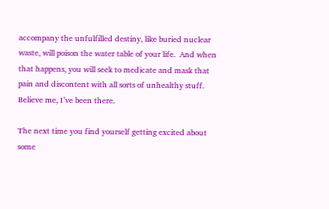accompany the unfulfilled destiny, like buried nuclear waste, will poison the water table of your life.  And when that happens, you will seek to medicate and mask that pain and discontent with all sorts of unhealthy stuff.  Believe me, I’ve been there.

The next time you find yourself getting excited about some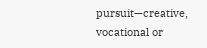pursuit—creative, vocational or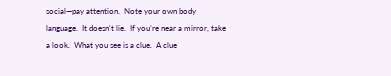social—pay attention.  Note your own body language.  It doesn’t lie.  If you’re near a mirror, take a look.  What you see is a clue.  A clue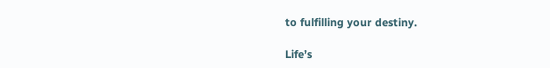to fulfilling your destiny.

Life’s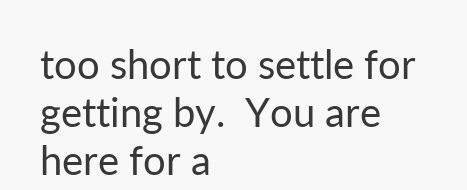too short to settle for getting by.  You are here for a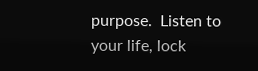purpose.  Listen to your life, lock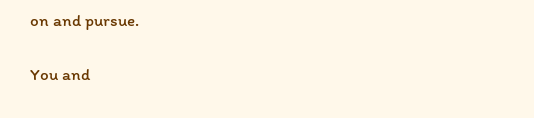on and pursue.

You and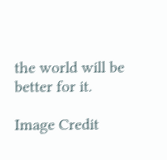the world will be better for it.

Image Credit